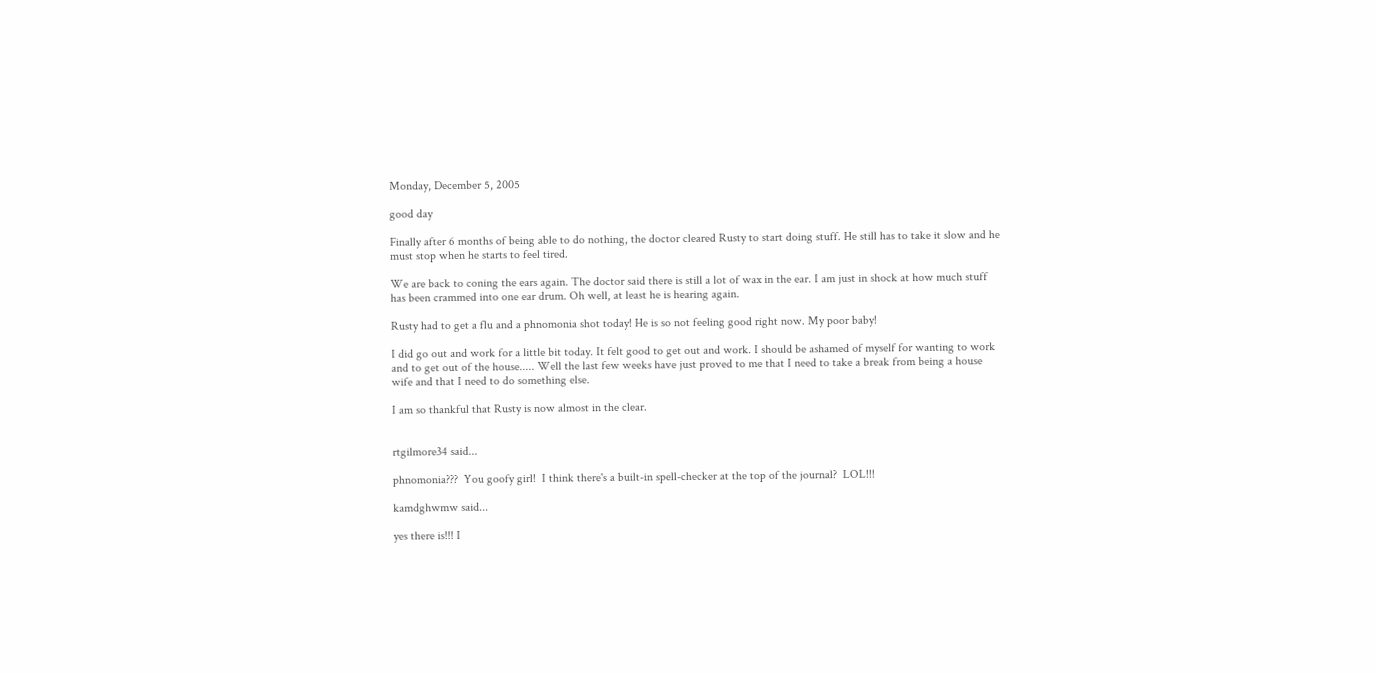Monday, December 5, 2005

good day

Finally after 6 months of being able to do nothing, the doctor cleared Rusty to start doing stuff. He still has to take it slow and he must stop when he starts to feel tired.

We are back to coning the ears again. The doctor said there is still a lot of wax in the ear. I am just in shock at how much stuff has been crammed into one ear drum. Oh well, at least he is hearing again.

Rusty had to get a flu and a phnomonia shot today! He is so not feeling good right now. My poor baby!

I did go out and work for a little bit today. It felt good to get out and work. I should be ashamed of myself for wanting to work and to get out of the house..... Well the last few weeks have just proved to me that I need to take a break from being a house wife and that I need to do something else.

I am so thankful that Rusty is now almost in the clear.


rtgilmore34 said...

phnomonia???  You goofy girl!  I think there's a built-in spell-checker at the top of the journal?  LOL!!!

kamdghwmw said...

yes there is!!! I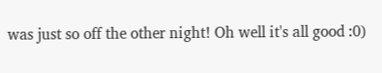was just so off the other night! Oh well it's all good :0)